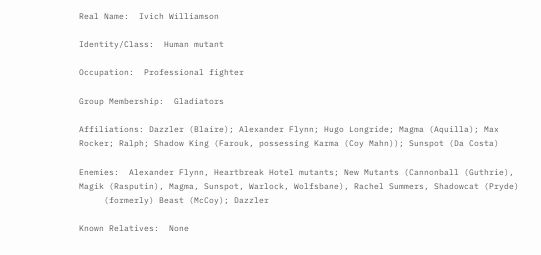Real Name:  Ivich Williamson

Identity/Class:  Human mutant

Occupation:  Professional fighter

Group Membership:  Gladiators

Affiliations: Dazzler (Blaire); Alexander Flynn; Hugo Longride; Magma (Aquilla); Max Rocker; Ralph; Shadow King (Farouk, possessing Karma (Coy Mahn)); Sunspot (Da Costa)

Enemies:  Alexander Flynn, Heartbreak Hotel mutants; New Mutants (Cannonball (Guthrie), Magik (Rasputin), Magma, Sunspot, Warlock, Wolfsbane), Rachel Summers, Shadowcat (Pryde)
     (formerly) Beast (McCoy); Dazzler

Known Relatives:  None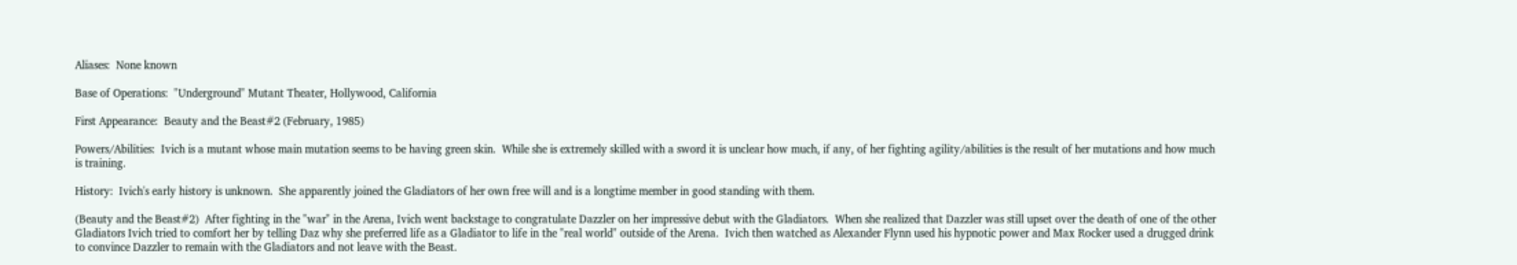Aliases:  None known

Base of Operations:  "Underground" Mutant Theater, Hollywood, California

First Appearance:  Beauty and the Beast#2 (February, 1985)

Powers/Abilities:  Ivich is a mutant whose main mutation seems to be having green skin.  While she is extremely skilled with a sword it is unclear how much, if any, of her fighting agility/abilities is the result of her mutations and how much is training.

History:  Ivich's early history is unknown.  She apparently joined the Gladiators of her own free will and is a longtime member in good standing with them.

(Beauty and the Beast#2)  After fighting in the "war" in the Arena, Ivich went backstage to congratulate Dazzler on her impressive debut with the Gladiators.  When she realized that Dazzler was still upset over the death of one of the other Gladiators Ivich tried to comfort her by telling Daz why she preferred life as a Gladiator to life in the "real world" outside of the Arena.  Ivich then watched as Alexander Flynn used his hypnotic power and Max Rocker used a drugged drink to convince Dazzler to remain with the Gladiators and not leave with the Beast.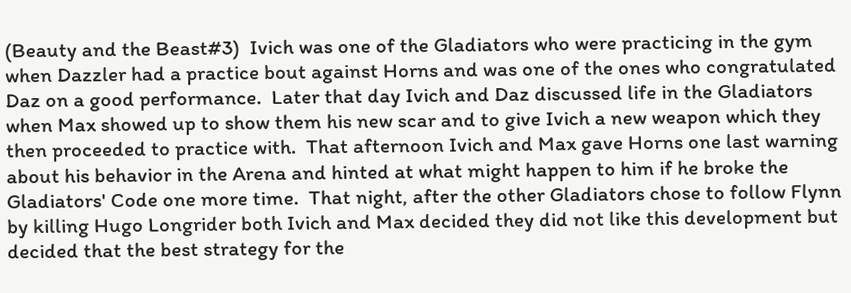(Beauty and the Beast#3)  Ivich was one of the Gladiators who were practicing in the gym when Dazzler had a practice bout against Horns and was one of the ones who congratulated Daz on a good performance.  Later that day Ivich and Daz discussed life in the Gladiators when Max showed up to show them his new scar and to give Ivich a new weapon which they then proceeded to practice with.  That afternoon Ivich and Max gave Horns one last warning about his behavior in the Arena and hinted at what might happen to him if he broke the Gladiators' Code one more time.  That night, after the other Gladiators chose to follow Flynn by killing Hugo Longrider both Ivich and Max decided they did not like this development but decided that the best strategy for the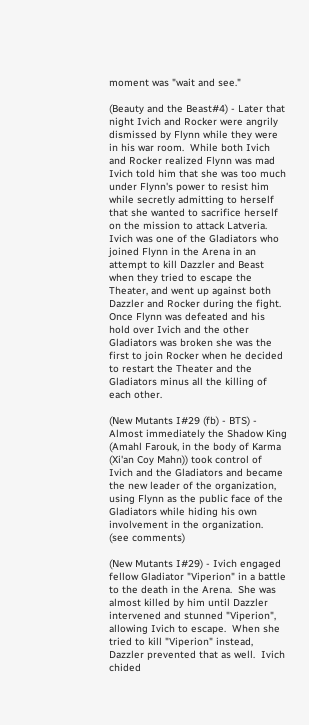moment was "wait and see."

(Beauty and the Beast#4) - Later that night Ivich and Rocker were angrily dismissed by Flynn while they were in his war room.  While both Ivich and Rocker realized Flynn was mad Ivich told him that she was too much under Flynn's power to resist him while secretly admitting to herself that she wanted to sacrifice herself on the mission to attack Latveria.  Ivich was one of the Gladiators who joined Flynn in the Arena in an attempt to kill Dazzler and Beast when they tried to escape the Theater, and went up against both Dazzler and Rocker during the fight.  Once Flynn was defeated and his hold over Ivich and the other Gladiators was broken she was the first to join Rocker when he decided to restart the Theater and the Gladiators minus all the killing of each other.

(New Mutants I#29 (fb) - BTS) - Almost immediately the Shadow King (Amahl Farouk, in the body of Karma (Xi'an Coy Mahn)) took control of Ivich and the Gladiators and became the new leader of the organization, using Flynn as the public face of the Gladiators while hiding his own involvement in the organization.  (see comments)

(New Mutants I#29) - Ivich engaged fellow Gladiator "Viperion" in a battle to the death in the Arena.  She was almost killed by him until Dazzler intervened and stunned "Viperion", allowing Ivich to escape.  When she tried to kill "Viperion" instead, Dazzler prevented that as well.  Ivich chided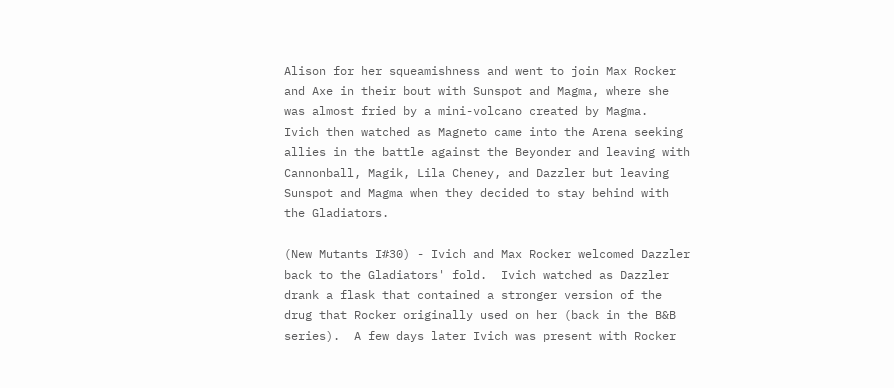Alison for her squeamishness and went to join Max Rocker and Axe in their bout with Sunspot and Magma, where she was almost fried by a mini-volcano created by Magma.  Ivich then watched as Magneto came into the Arena seeking allies in the battle against the Beyonder and leaving with Cannonball, Magik, Lila Cheney, and Dazzler but leaving Sunspot and Magma when they decided to stay behind with the Gladiators.

(New Mutants I#30) - Ivich and Max Rocker welcomed Dazzler back to the Gladiators' fold.  Ivich watched as Dazzler drank a flask that contained a stronger version of the drug that Rocker originally used on her (back in the B&B series).  A few days later Ivich was present with Rocker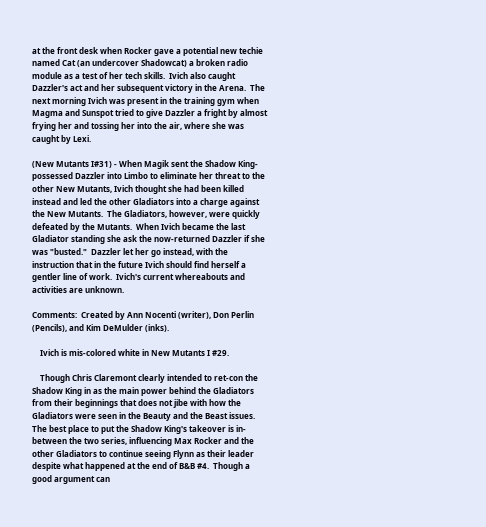at the front desk when Rocker gave a potential new techie named Cat (an undercover Shadowcat) a broken radio module as a test of her tech skills.  Ivich also caught Dazzler's act and her subsequent victory in the Arena.  The next morning Ivich was present in the training gym when Magma and Sunspot tried to give Dazzler a fright by almost frying her and tossing her into the air, where she was caught by Lexi.

(New Mutants I#31) - When Magik sent the Shadow King-possessed Dazzler into Limbo to eliminate her threat to the other New Mutants, Ivich thought she had been killed instead and led the other Gladiators into a charge against the New Mutants.  The Gladiators, however, were quickly defeated by the Mutants.  When Ivich became the last Gladiator standing she ask the now-returned Dazzler if she was "busted."  Dazzler let her go instead, with the instruction that in the future Ivich should find herself a gentler line of work.  Ivich's current whereabouts and activities are unknown.

Comments:  Created by Ann Nocenti (writer), Don Perlin (Pencils), and Kim DeMulder (inks).

    Ivich is mis-colored white in New Mutants I #29.

    Though Chris Claremont clearly intended to ret-con the Shadow King in as the main power behind the Gladiators from their beginnings that does not jibe with how the Gladiators were seen in the Beauty and the Beast issues.  The best place to put the Shadow King's takeover is in-between the two series, influencing Max Rocker and the other Gladiators to continue seeing Flynn as their leader despite what happened at the end of B&B #4.  Though a good argument can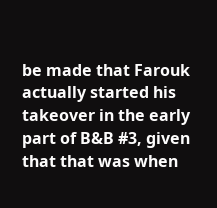be made that Farouk actually started his takeover in the early part of B&B #3, given that that was when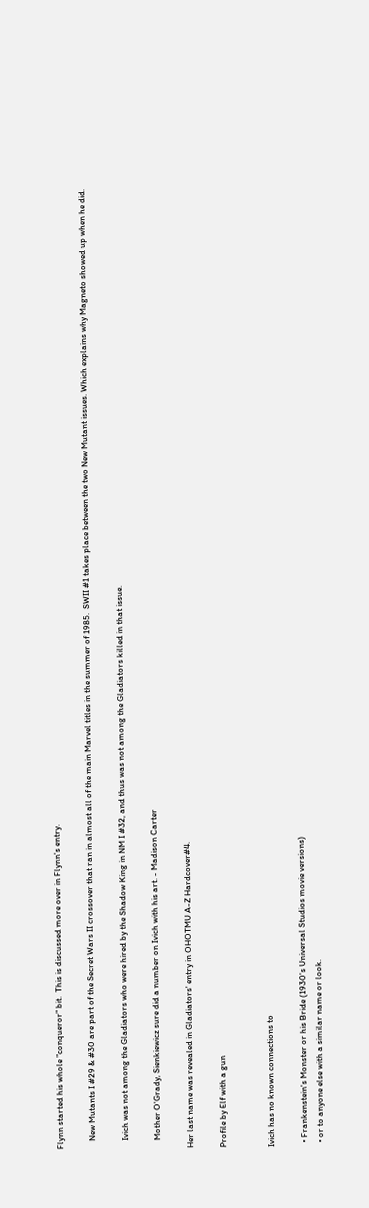Flynn started his whole "conqueror" bit.  This is discussed more over in Flynn's entry.

    New Mutants I #29 & #30 are part of the Secret Wars II crossover that ran in almost all of the main Marvel titles in the summer of 1985.  SWII #1 takes place between the two New Mutant issues. Which explains why Magneto showed up when he did.

    Ivich was not among the Gladiators who were hired by the Shadow King in NM I #32, and thus was not among the Gladiators killed in that issue.

    Mother O'Grady, Sienkiewicz sure did a number on Ivich with his art. - Madison Carter

Her last name was revealed in Gladiators' entry in OHOTMU A-Z Hardcover#4.

Profile by Elf with a gun


Ivich has no known connections to

  • Frankenstein's Monster or his Bride (1930's Universal Studios movie versions)
  • or to anyone else with a similar name or look.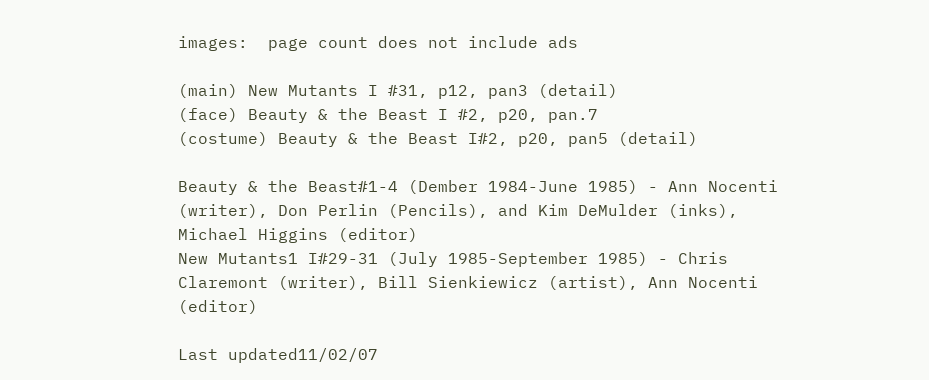images:  page count does not include ads

(main) New Mutants I #31, p12, pan3 (detail)
(face) Beauty & the Beast I #2, p20, pan.7
(costume) Beauty & the Beast I#2, p20, pan5 (detail)

Beauty & the Beast#1-4 (Dember 1984-June 1985) - Ann Nocenti (writer), Don Perlin (Pencils), and Kim DeMulder (inks), Michael Higgins (editor)
New Mutants1 I#29-31 (July 1985-September 1985) - Chris Claremont (writer), Bill Sienkiewicz (artist), Ann Nocenti (editor)

Last updated11/02/07